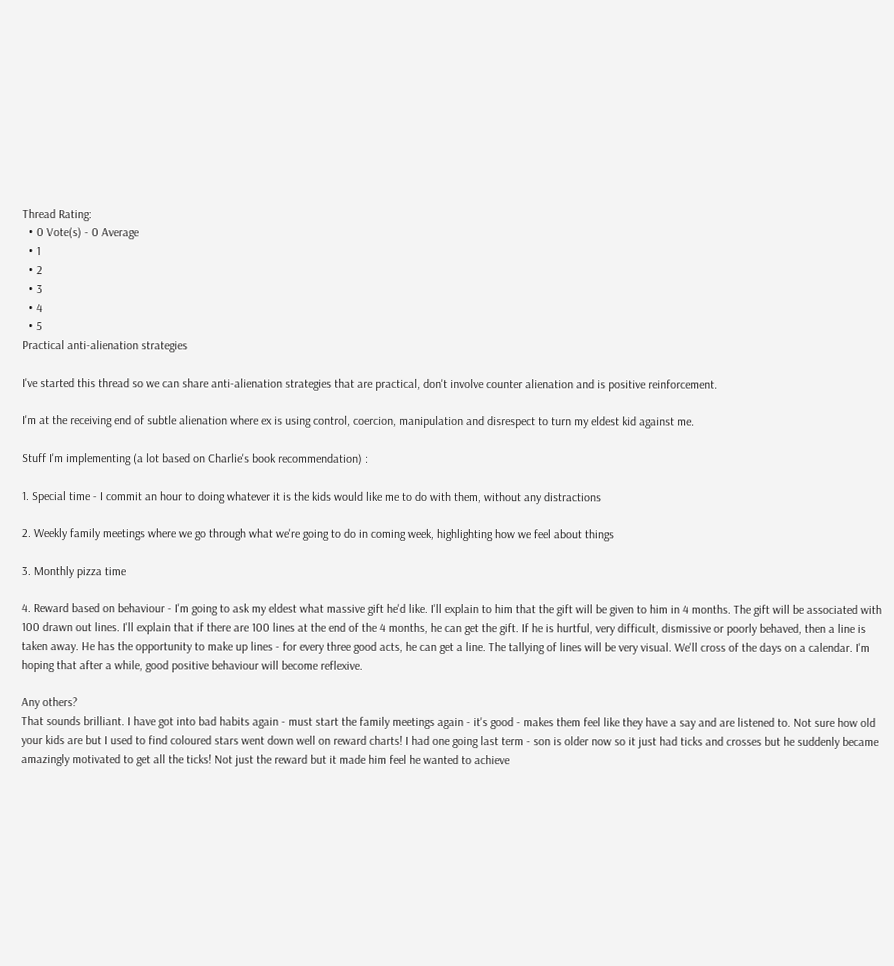Thread Rating:
  • 0 Vote(s) - 0 Average
  • 1
  • 2
  • 3
  • 4
  • 5
Practical anti-alienation strategies

I've started this thread so we can share anti-alienation strategies that are practical, don't involve counter alienation and is positive reinforcement.

I'm at the receiving end of subtle alienation where ex is using control, coercion, manipulation and disrespect to turn my eldest kid against me.

Stuff I'm implementing (a lot based on Charlie's book recommendation) :

1. Special time - I commit an hour to doing whatever it is the kids would like me to do with them, without any distractions

2. Weekly family meetings where we go through what we're going to do in coming week, highlighting how we feel about things

3. Monthly pizza time

4. Reward based on behaviour - I'm going to ask my eldest what massive gift he'd like. I'll explain to him that the gift will be given to him in 4 months. The gift will be associated with 100 drawn out lines. I'll explain that if there are 100 lines at the end of the 4 months, he can get the gift. If he is hurtful, very difficult, dismissive or poorly behaved, then a line is taken away. He has the opportunity to make up lines - for every three good acts, he can get a line. The tallying of lines will be very visual. We'll cross of the days on a calendar. I'm hoping that after a while, good positive behaviour will become reflexive.

Any others?
That sounds brilliant. I have got into bad habits again - must start the family meetings again - it's good - makes them feel like they have a say and are listened to. Not sure how old your kids are but I used to find coloured stars went down well on reward charts! I had one going last term - son is older now so it just had ticks and crosses but he suddenly became amazingly motivated to get all the ticks! Not just the reward but it made him feel he wanted to achieve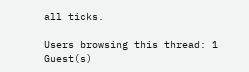all ticks.

Users browsing this thread: 1 Guest(s)